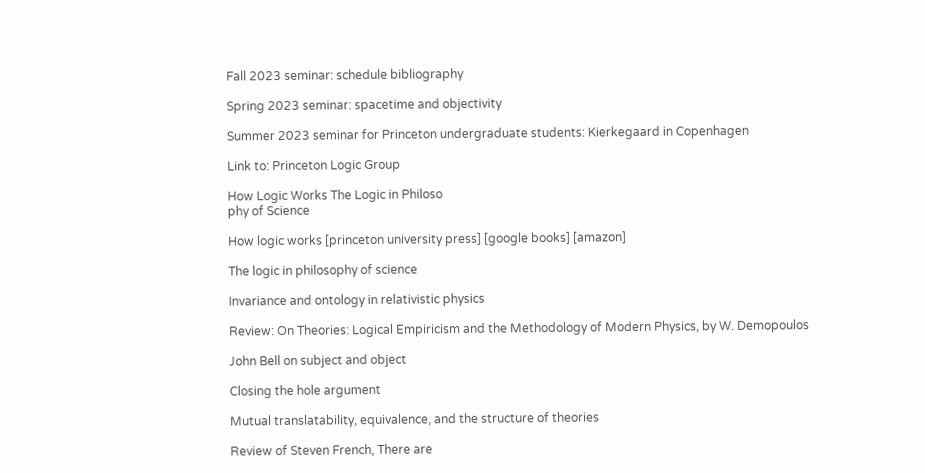Fall 2023 seminar: schedule bibliography

Spring 2023 seminar: spacetime and objectivity

Summer 2023 seminar for Princeton undergraduate students: Kierkegaard in Copenhagen

Link to: Princeton Logic Group

How Logic Works The Logic in Philoso
phy of Science

How logic works [princeton university press] [google books] [amazon]

The logic in philosophy of science

Invariance and ontology in relativistic physics

Review: On Theories: Logical Empiricism and the Methodology of Modern Physics, by W. Demopoulos

John Bell on subject and object

Closing the hole argument

Mutual translatability, equivalence, and the structure of theories

Review of Steven French, There are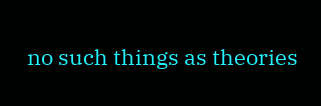no such things as theories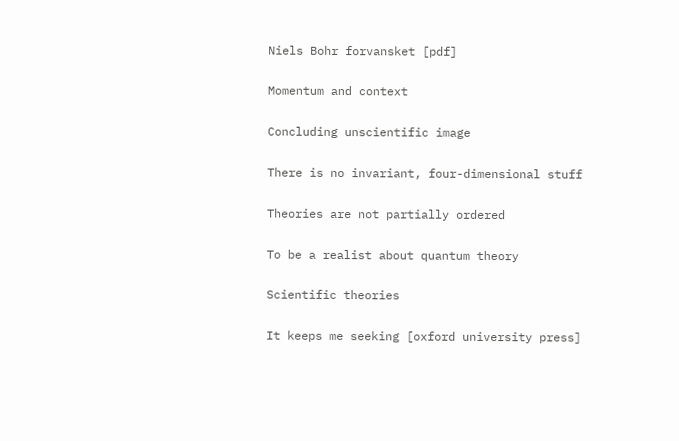Niels Bohr forvansket [pdf]

Momentum and context

Concluding unscientific image

There is no invariant, four-dimensional stuff

Theories are not partially ordered

To be a realist about quantum theory

Scientific theories

It keeps me seeking [oxford university press]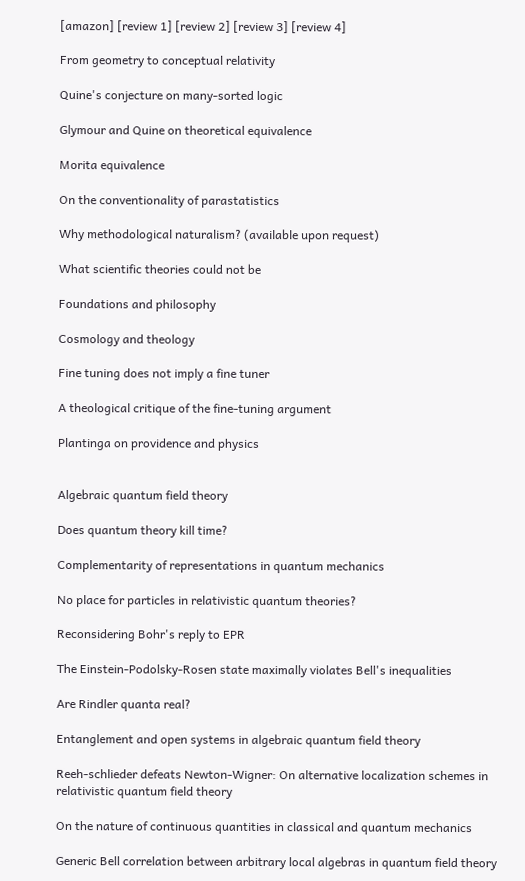[amazon] [review 1] [review 2] [review 3] [review 4]

From geometry to conceptual relativity

Quine's conjecture on many-sorted logic

Glymour and Quine on theoretical equivalence

Morita equivalence

On the conventionality of parastatistics

Why methodological naturalism? (available upon request)

What scientific theories could not be

Foundations and philosophy

Cosmology and theology

Fine tuning does not imply a fine tuner

A theological critique of the fine-tuning argument

Plantinga on providence and physics


Algebraic quantum field theory

Does quantum theory kill time?

Complementarity of representations in quantum mechanics

No place for particles in relativistic quantum theories?

Reconsidering Bohr's reply to EPR

The Einstein-Podolsky-Rosen state maximally violates Bell's inequalities

Are Rindler quanta real?

Entanglement and open systems in algebraic quantum field theory

Reeh-schlieder defeats Newton-Wigner: On alternative localization schemes in relativistic quantum field theory

On the nature of continuous quantities in classical and quantum mechanics

Generic Bell correlation between arbitrary local algebras in quantum field theory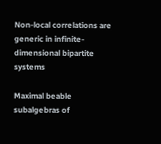Non-local correlations are generic in infinite-dimensional bipartite systems

Maximal beable subalgebras of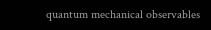quantum mechanical observables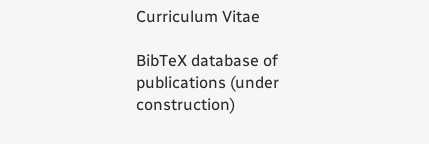Curriculum Vitae

BibTeX database of publications (under construction)